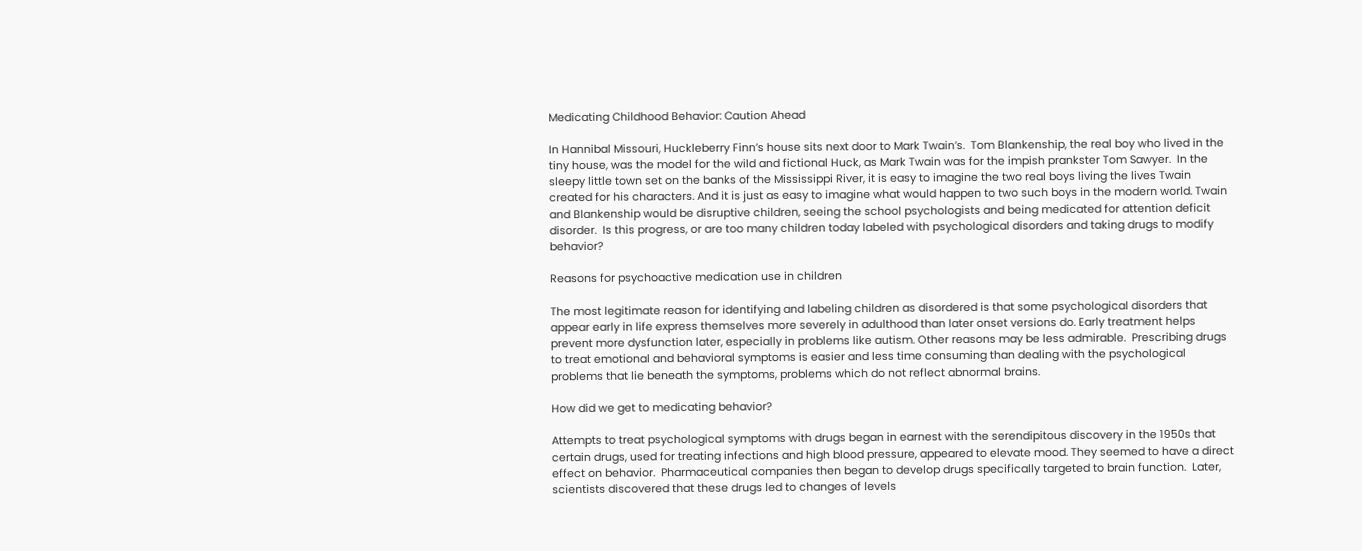Medicating Childhood Behavior: Caution Ahead

In Hannibal Missouri, Huckleberry Finn’s house sits next door to Mark Twain’s.  Tom Blankenship, the real boy who lived in the tiny house, was the model for the wild and fictional Huck, as Mark Twain was for the impish prankster Tom Sawyer.  In the sleepy little town set on the banks of the Mississippi River, it is easy to imagine the two real boys living the lives Twain created for his characters. And it is just as easy to imagine what would happen to two such boys in the modern world. Twain and Blankenship would be disruptive children, seeing the school psychologists and being medicated for attention deficit disorder.  Is this progress, or are too many children today labeled with psychological disorders and taking drugs to modify behavior?

Reasons for psychoactive medication use in children

The most legitimate reason for identifying and labeling children as disordered is that some psychological disorders that appear early in life express themselves more severely in adulthood than later onset versions do. Early treatment helps prevent more dysfunction later, especially in problems like autism. Other reasons may be less admirable.  Prescribing drugs to treat emotional and behavioral symptoms is easier and less time consuming than dealing with the psychological problems that lie beneath the symptoms, problems which do not reflect abnormal brains.

How did we get to medicating behavior?

Attempts to treat psychological symptoms with drugs began in earnest with the serendipitous discovery in the 1950s that certain drugs, used for treating infections and high blood pressure, appeared to elevate mood. They seemed to have a direct effect on behavior.  Pharmaceutical companies then began to develop drugs specifically targeted to brain function.  Later, scientists discovered that these drugs led to changes of levels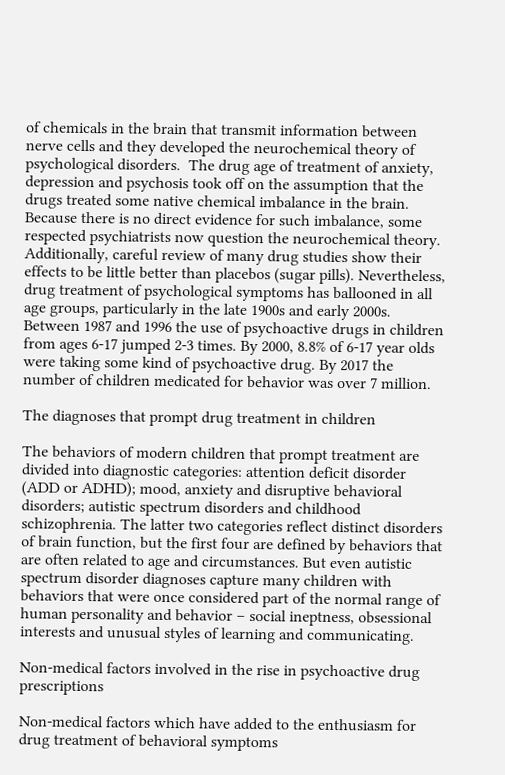of chemicals in the brain that transmit information between nerve cells and they developed the neurochemical theory of psychological disorders.  The drug age of treatment of anxiety, depression and psychosis took off on the assumption that the drugs treated some native chemical imbalance in the brain. Because there is no direct evidence for such imbalance, some respected psychiatrists now question the neurochemical theory. Additionally, careful review of many drug studies show their effects to be little better than placebos (sugar pills). Nevertheless, drug treatment of psychological symptoms has ballooned in all age groups, particularly in the late 1900s and early 2000s. Between 1987 and 1996 the use of psychoactive drugs in children from ages 6-17 jumped 2-3 times. By 2000, 8.8% of 6-17 year olds were taking some kind of psychoactive drug. By 2017 the number of children medicated for behavior was over 7 million.

The diagnoses that prompt drug treatment in children

The behaviors of modern children that prompt treatment are divided into diagnostic categories: attention deficit disorder (ADD or ADHD); mood, anxiety and disruptive behavioral disorders; autistic spectrum disorders and childhood schizophrenia. The latter two categories reflect distinct disorders of brain function, but the first four are defined by behaviors that are often related to age and circumstances. But even autistic spectrum disorder diagnoses capture many children with behaviors that were once considered part of the normal range of human personality and behavior – social ineptness, obsessional interests and unusual styles of learning and communicating.

Non-medical factors involved in the rise in psychoactive drug prescriptions

Non-medical factors which have added to the enthusiasm for drug treatment of behavioral symptoms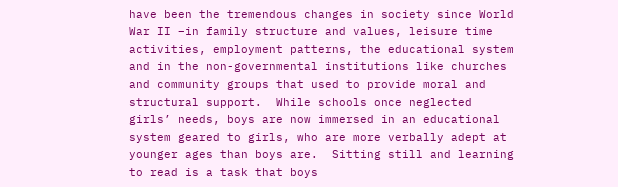have been the tremendous changes in society since World War II –in family structure and values, leisure time activities, employment patterns, the educational system and in the non-governmental institutions like churches and community groups that used to provide moral and structural support.  While schools once neglected girls’ needs, boys are now immersed in an educational system geared to girls, who are more verbally adept at younger ages than boys are.  Sitting still and learning to read is a task that boys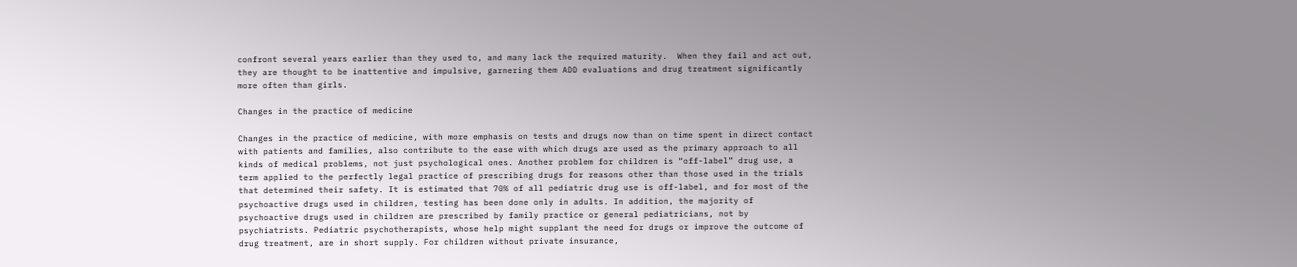confront several years earlier than they used to, and many lack the required maturity.  When they fail and act out, they are thought to be inattentive and impulsive, garnering them ADD evaluations and drug treatment significantly more often than girls.

Changes in the practice of medicine

Changes in the practice of medicine, with more emphasis on tests and drugs now than on time spent in direct contact with patients and families, also contribute to the ease with which drugs are used as the primary approach to all kinds of medical problems, not just psychological ones. Another problem for children is “off-label” drug use, a term applied to the perfectly legal practice of prescribing drugs for reasons other than those used in the trials that determined their safety. It is estimated that 70% of all pediatric drug use is off-label, and for most of the psychoactive drugs used in children, testing has been done only in adults. In addition, the majority of psychoactive drugs used in children are prescribed by family practice or general pediatricians, not by psychiatrists. Pediatric psychotherapists, whose help might supplant the need for drugs or improve the outcome of drug treatment, are in short supply. For children without private insurance,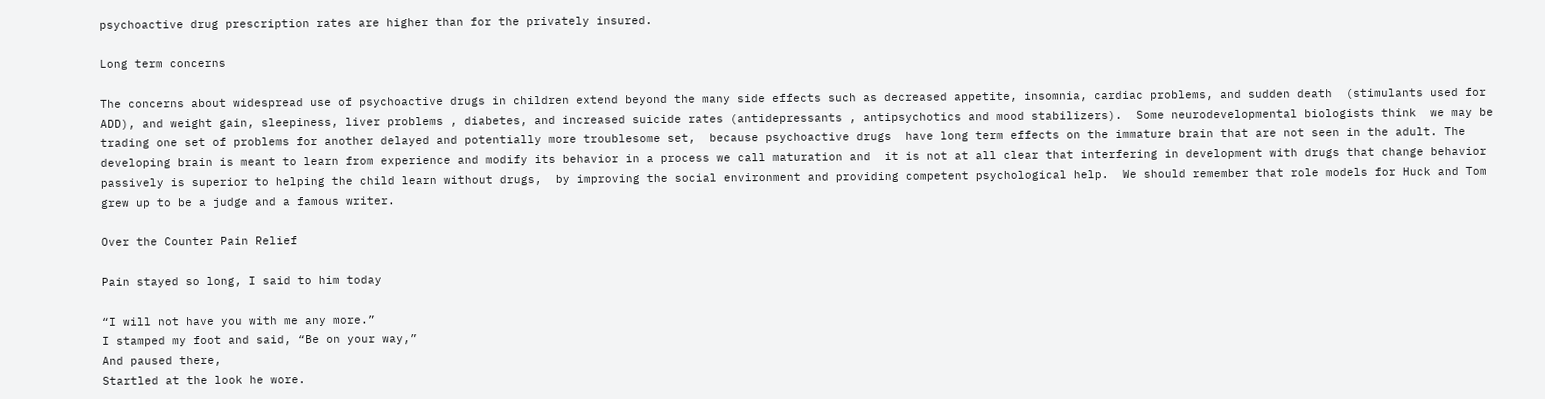psychoactive drug prescription rates are higher than for the privately insured.

Long term concerns

The concerns about widespread use of psychoactive drugs in children extend beyond the many side effects such as decreased appetite, insomnia, cardiac problems, and sudden death  (stimulants used for ADD), and weight gain, sleepiness, liver problems , diabetes, and increased suicide rates (antidepressants , antipsychotics and mood stabilizers).  Some neurodevelopmental biologists think  we may be trading one set of problems for another delayed and potentially more troublesome set,  because psychoactive drugs  have long term effects on the immature brain that are not seen in the adult. The developing brain is meant to learn from experience and modify its behavior in a process we call maturation and  it is not at all clear that interfering in development with drugs that change behavior passively is superior to helping the child learn without drugs,  by improving the social environment and providing competent psychological help.  We should remember that role models for Huck and Tom grew up to be a judge and a famous writer.

Over the Counter Pain Relief

Pain stayed so long, I said to him today

“I will not have you with me any more.”
I stamped my foot and said, “Be on your way,”
And paused there,
Startled at the look he wore.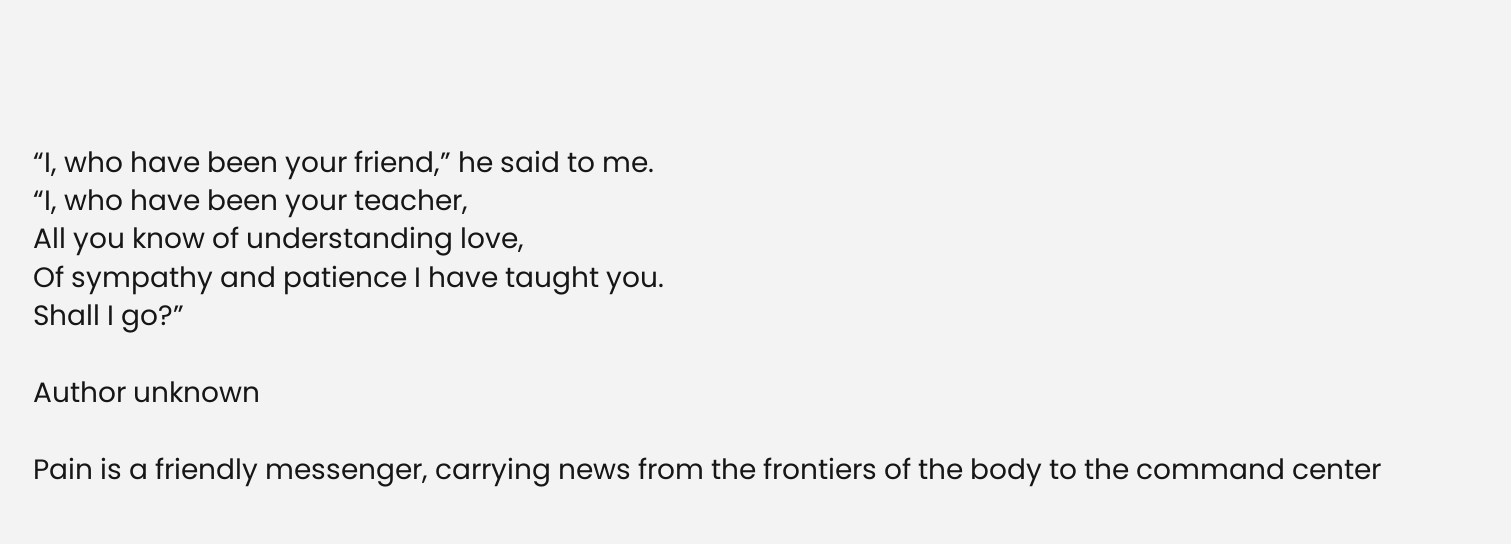“I, who have been your friend,” he said to me.
“I, who have been your teacher,
All you know of understanding love,
Of sympathy and patience I have taught you.
Shall I go?”

Author unknown

Pain is a friendly messenger, carrying news from the frontiers of the body to the command center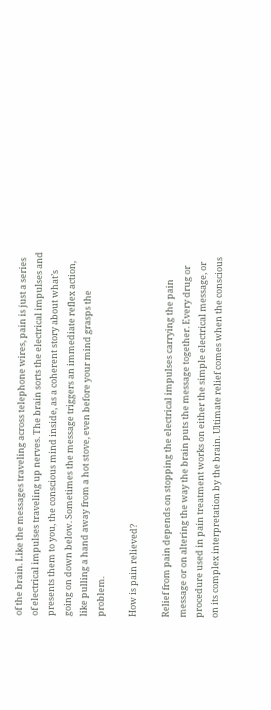of the brain. Like the messages traveling across telephone wires, pain is just a series of electrical impulses traveling up nerves. The brain sorts the electrical impulses and presents them to you, the conscious mind inside, as a coherent story about what’s going on down below. Sometimes the message triggers an immediate reflex action, like pulling a hand away from a hot stove, even before your mind grasps the problem.

How is pain relieved?

Relief from pain depends on stopping the electrical impulses carrying the pain message or on altering the way the brain puts the message together. Every drug or procedure used in pain treatment works on either the simple electrical message, or on its complex interpretation by the brain. Ultimate relief comes when the conscious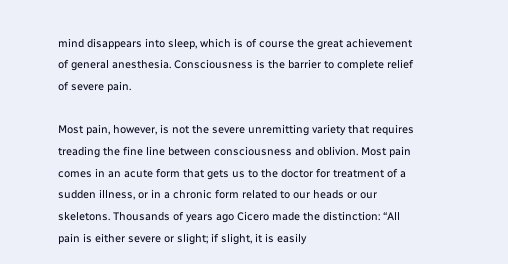mind disappears into sleep, which is of course the great achievement of general anesthesia. Consciousness is the barrier to complete relief of severe pain.

Most pain, however, is not the severe unremitting variety that requires treading the fine line between consciousness and oblivion. Most pain comes in an acute form that gets us to the doctor for treatment of a sudden illness, or in a chronic form related to our heads or our skeletons. Thousands of years ago Cicero made the distinction: “All pain is either severe or slight; if slight, it is easily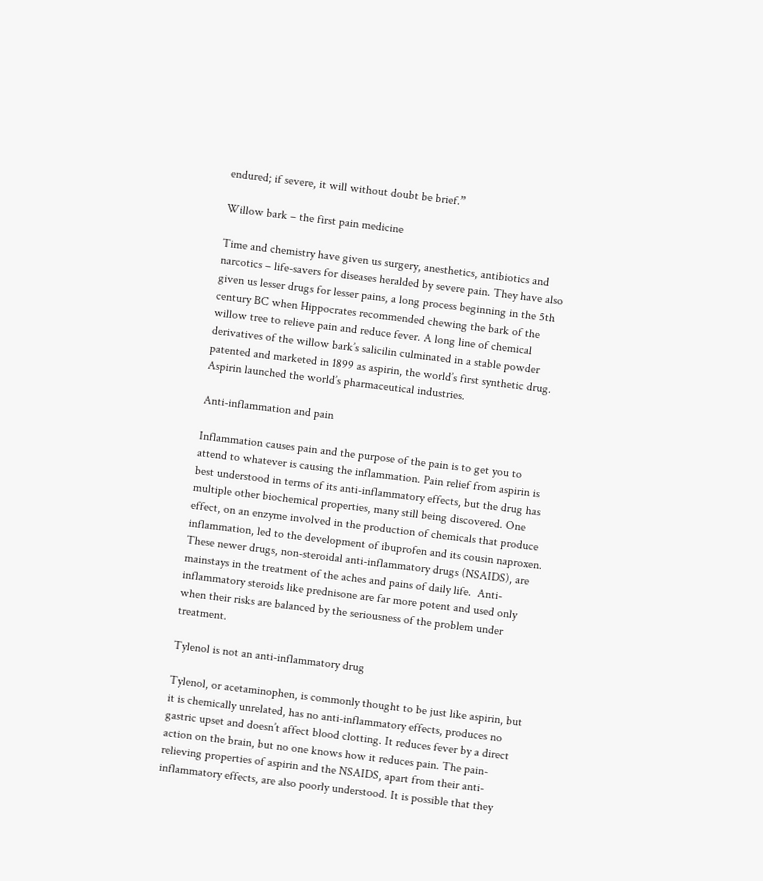endured; if severe, it will without doubt be brief.”

Willow bark – the first pain medicine

Time and chemistry have given us surgery, anesthetics, antibiotics and narcotics – life-savers for diseases heralded by severe pain. They have also given us lesser drugs for lesser pains, a long process beginning in the 5th century BC when Hippocrates recommended chewing the bark of the willow tree to relieve pain and reduce fever. A long line of chemical derivatives of the willow bark’s salicilin culminated in a stable powder patented and marketed in 1899 as aspirin, the world’s first synthetic drug. Aspirin launched the world’s pharmaceutical industries.

Anti-inflammation and pain

Inflammation causes pain and the purpose of the pain is to get you to attend to whatever is causing the inflammation. Pain relief from aspirin is best understood in terms of its anti-inflammatory effects, but the drug has multiple other biochemical properties, many still being discovered. One effect, on an enzyme involved in the production of chemicals that produce inflammation, led to the development of ibuprofen and its cousin naproxen. These newer drugs, non-steroidal anti-inflammatory drugs (NSAIDS), are mainstays in the treatment of the aches and pains of daily life.  Anti-inflammatory steroids like prednisone are far more potent and used only when their risks are balanced by the seriousness of the problem under treatment.

Tylenol is not an anti-inflammatory drug

Tylenol, or acetaminophen, is commonly thought to be just like aspirin, but it is chemically unrelated, has no anti-inflammatory effects, produces no gastric upset and doesn’t affect blood clotting. It reduces fever by a direct action on the brain, but no one knows how it reduces pain. The pain-relieving properties of aspirin and the NSAIDS, apart from their anti-inflammatory effects, are also poorly understood. It is possible that they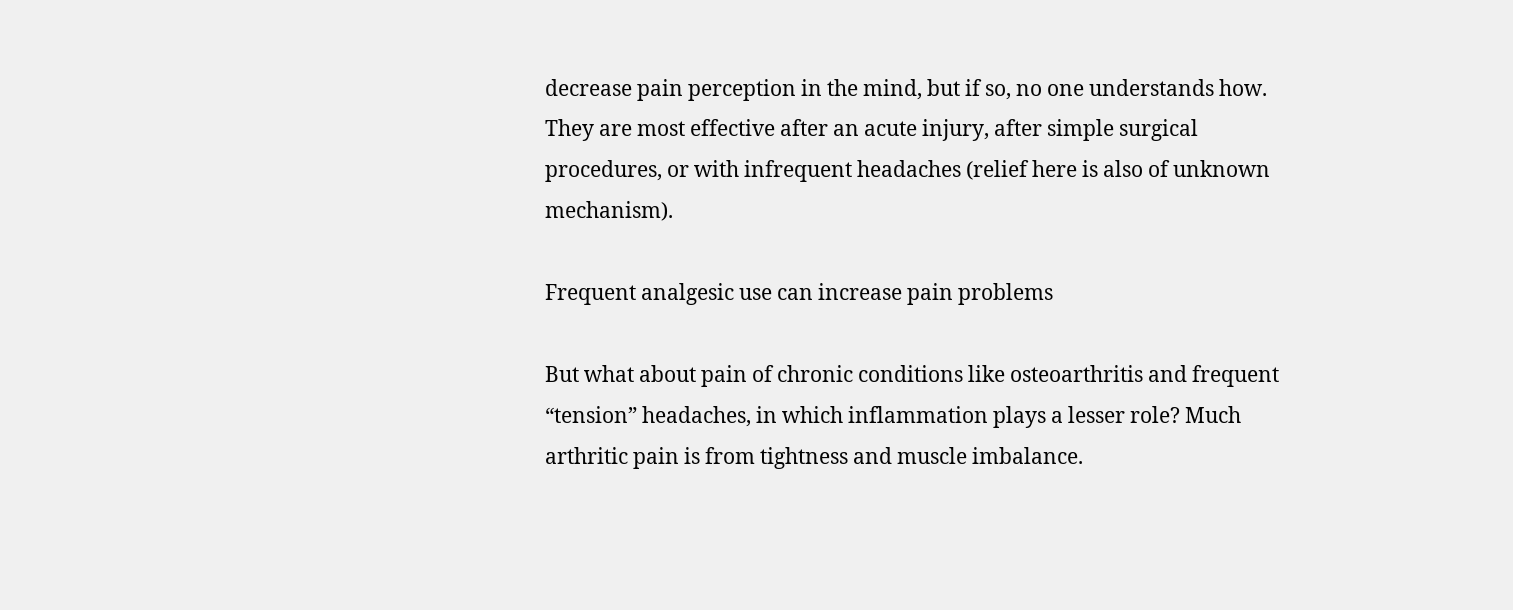decrease pain perception in the mind, but if so, no one understands how.  They are most effective after an acute injury, after simple surgical procedures, or with infrequent headaches (relief here is also of unknown mechanism).

Frequent analgesic use can increase pain problems

But what about pain of chronic conditions like osteoarthritis and frequent “tension” headaches, in which inflammation plays a lesser role? Much arthritic pain is from tightness and muscle imbalance.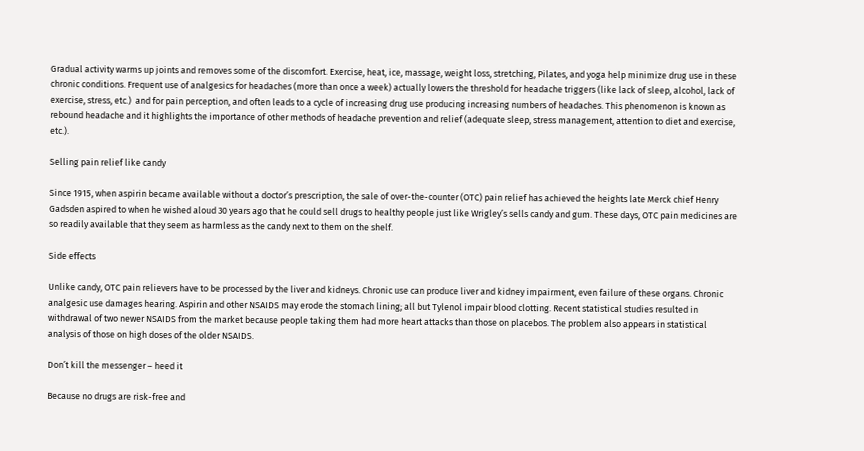Gradual activity warms up joints and removes some of the discomfort. Exercise, heat, ice, massage, weight loss, stretching, Pilates, and yoga help minimize drug use in these chronic conditions. Frequent use of analgesics for headaches (more than once a week) actually lowers the threshold for headache triggers (like lack of sleep, alcohol, lack of exercise, stress, etc.)  and for pain perception, and often leads to a cycle of increasing drug use producing increasing numbers of headaches. This phenomenon is known as rebound headache and it highlights the importance of other methods of headache prevention and relief (adequate sleep, stress management, attention to diet and exercise, etc.).

Selling pain relief like candy

Since 1915, when aspirin became available without a doctor’s prescription, the sale of over-the-counter (OTC) pain relief has achieved the heights late Merck chief Henry Gadsden aspired to when he wished aloud 30 years ago that he could sell drugs to healthy people just like Wrigley’s sells candy and gum. These days, OTC pain medicines are so readily available that they seem as harmless as the candy next to them on the shelf.

Side effects

Unlike candy, OTC pain relievers have to be processed by the liver and kidneys. Chronic use can produce liver and kidney impairment, even failure of these organs. Chronic analgesic use damages hearing. Aspirin and other NSAIDS may erode the stomach lining; all but Tylenol impair blood clotting. Recent statistical studies resulted in withdrawal of two newer NSAIDS from the market because people taking them had more heart attacks than those on placebos. The problem also appears in statistical analysis of those on high doses of the older NSAIDS.

Don’t kill the messenger – heed it

Because no drugs are risk-free and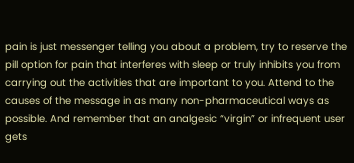pain is just messenger telling you about a problem, try to reserve the pill option for pain that interferes with sleep or truly inhibits you from carrying out the activities that are important to you. Attend to the causes of the message in as many non-pharmaceutical ways as possible. And remember that an analgesic “virgin” or infrequent user gets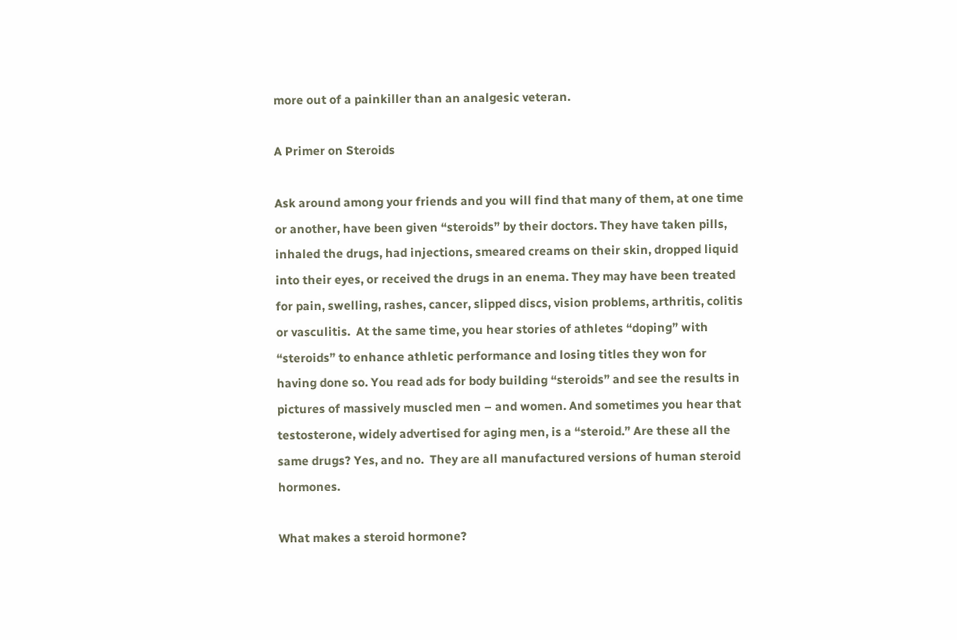more out of a painkiller than an analgesic veteran.

A Primer on Steroids

Ask around among your friends and you will find that many of them, at one time or another, have been given “steroids” by their doctors. They have taken pills, inhaled the drugs, had injections, smeared creams on their skin, dropped liquid into their eyes, or received the drugs in an enema. They may have been treated for pain, swelling, rashes, cancer, slipped discs, vision problems, arthritis, colitis or vasculitis.  At the same time, you hear stories of athletes “doping” with “steroids” to enhance athletic performance and losing titles they won for having done so. You read ads for body building “steroids” and see the results in pictures of massively muscled men – and women. And sometimes you hear that testosterone, widely advertised for aging men, is a “steroid.” Are these all the same drugs? Yes, and no.  They are all manufactured versions of human steroid hormones.

What makes a steroid hormone?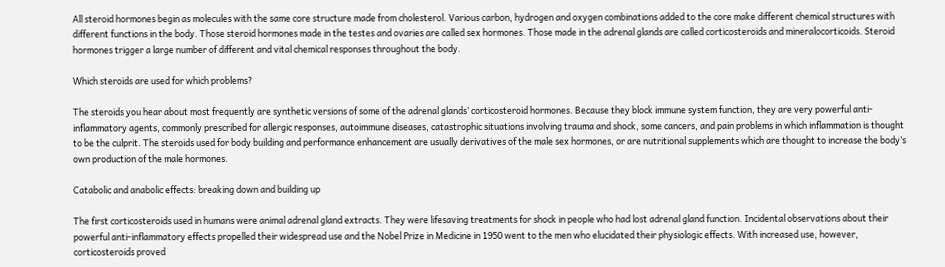All steroid hormones begin as molecules with the same core structure made from cholesterol. Various carbon, hydrogen and oxygen combinations added to the core make different chemical structures with different functions in the body. Those steroid hormones made in the testes and ovaries are called sex hormones. Those made in the adrenal glands are called corticosteroids and mineralocorticoids. Steroid hormones trigger a large number of different and vital chemical responses throughout the body.

Which steroids are used for which problems?

The steroids you hear about most frequently are synthetic versions of some of the adrenal glands’ corticosteroid hormones. Because they block immune system function, they are very powerful anti-inflammatory agents, commonly prescribed for allergic responses, autoimmune diseases, catastrophic situations involving trauma and shock, some cancers, and pain problems in which inflammation is thought to be the culprit. The steroids used for body building and performance enhancement are usually derivatives of the male sex hormones, or are nutritional supplements which are thought to increase the body’s own production of the male hormones.

Catabolic and anabolic effects: breaking down and building up

The first corticosteroids used in humans were animal adrenal gland extracts. They were lifesaving treatments for shock in people who had lost adrenal gland function. Incidental observations about their powerful anti-inflammatory effects propelled their widespread use and the Nobel Prize in Medicine in 1950 went to the men who elucidated their physiologic effects. With increased use, however, corticosteroids proved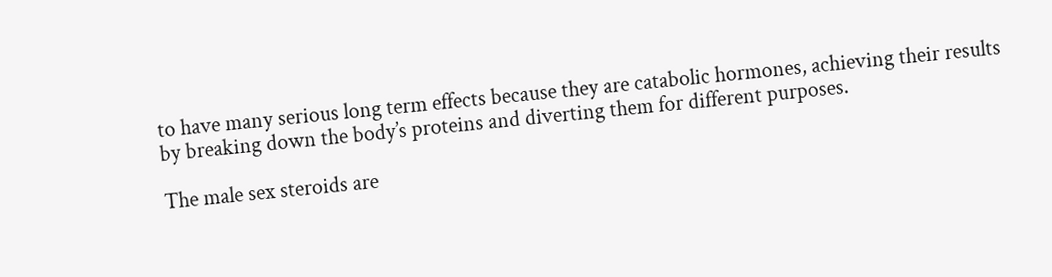to have many serious long term effects because they are catabolic hormones, achieving their results by breaking down the body’s proteins and diverting them for different purposes.

The male sex steroids are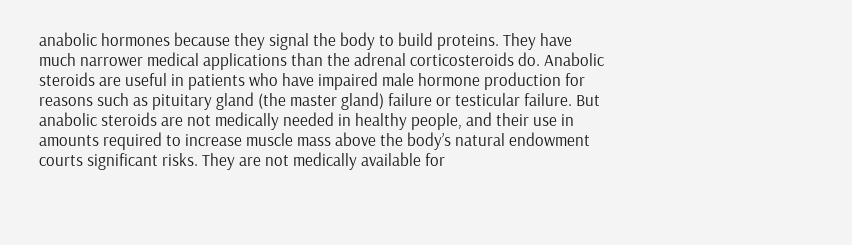anabolic hormones because they signal the body to build proteins. They have much narrower medical applications than the adrenal corticosteroids do. Anabolic steroids are useful in patients who have impaired male hormone production for reasons such as pituitary gland (the master gland) failure or testicular failure. But anabolic steroids are not medically needed in healthy people, and their use in amounts required to increase muscle mass above the body’s natural endowment courts significant risks. They are not medically available for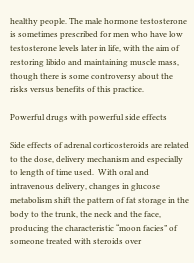healthy people. The male hormone testosterone is sometimes prescribed for men who have low testosterone levels later in life, with the aim of restoring libido and maintaining muscle mass, though there is some controversy about the risks versus benefits of this practice.

Powerful drugs with powerful side effects

Side effects of adrenal corticosteroids are related to the dose, delivery mechanism and especially to length of time used.  With oral and intravenous delivery, changes in glucose metabolism shift the pattern of fat storage in the body to the trunk, the neck and the face, producing the characteristic “moon facies” of someone treated with steroids over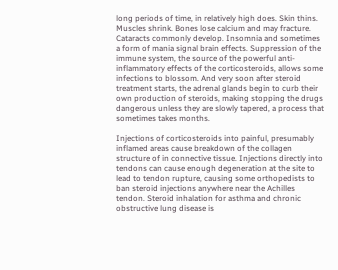long periods of time, in relatively high does. Skin thins. Muscles shrink. Bones lose calcium and may fracture. Cataracts commonly develop. Insomnia and sometimes a form of mania signal brain effects. Suppression of the immune system, the source of the powerful anti-inflammatory effects of the corticosteroids, allows some infections to blossom. And very soon after steroid treatment starts, the adrenal glands begin to curb their own production of steroids, making stopping the drugs dangerous unless they are slowly tapered, a process that sometimes takes months.

Injections of corticosteroids into painful, presumably inflamed areas cause breakdown of the collagen structure of in connective tissue. Injections directly into tendons can cause enough degeneration at the site to lead to tendon rupture, causing some orthopedists to ban steroid injections anywhere near the Achilles tendon. Steroid inhalation for asthma and chronic obstructive lung disease is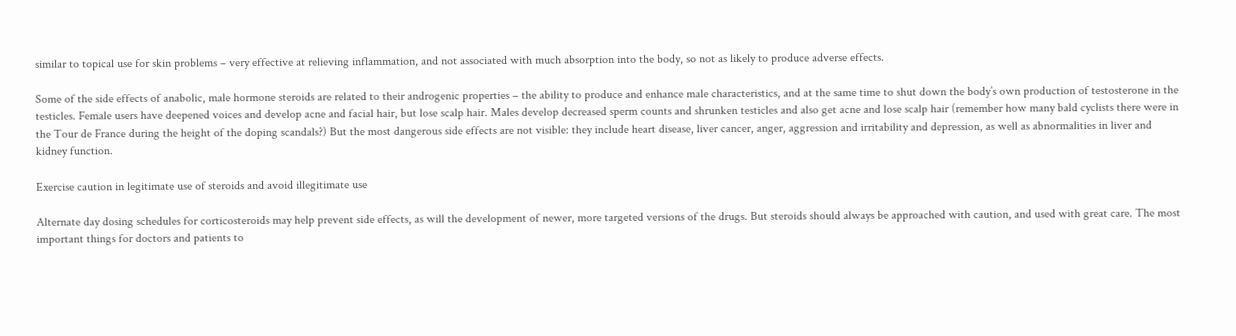similar to topical use for skin problems – very effective at relieving inflammation, and not associated with much absorption into the body, so not as likely to produce adverse effects.

Some of the side effects of anabolic, male hormone steroids are related to their androgenic properties – the ability to produce and enhance male characteristics, and at the same time to shut down the body’s own production of testosterone in the testicles. Female users have deepened voices and develop acne and facial hair, but lose scalp hair. Males develop decreased sperm counts and shrunken testicles and also get acne and lose scalp hair (remember how many bald cyclists there were in the Tour de France during the height of the doping scandals?) But the most dangerous side effects are not visible: they include heart disease, liver cancer, anger, aggression and irritability and depression, as well as abnormalities in liver and kidney function.

Exercise caution in legitimate use of steroids and avoid illegitimate use

Alternate day dosing schedules for corticosteroids may help prevent side effects, as will the development of newer, more targeted versions of the drugs. But steroids should always be approached with caution, and used with great care. The most important things for doctors and patients to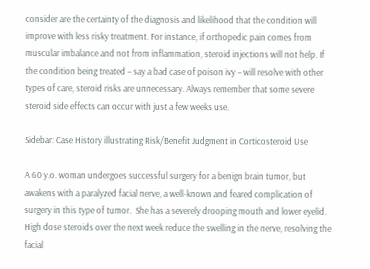consider are the certainty of the diagnosis and likelihood that the condition will improve with less risky treatment. For instance, if orthopedic pain comes from muscular imbalance and not from inflammation, steroid injections will not help. If the condition being treated – say a bad case of poison ivy – will resolve with other types of care, steroid risks are unnecessary. Always remember that some severe steroid side effects can occur with just a few weeks use.

Sidebar: Case History illustrating Risk/Benefit Judgment in Corticosteroid Use

A 60 y.o. woman undergoes successful surgery for a benign brain tumor, but awakens with a paralyzed facial nerve, a well-known and feared complication of surgery in this type of tumor.  She has a severely drooping mouth and lower eyelid. High dose steroids over the next week reduce the swelling in the nerve, resolving the facial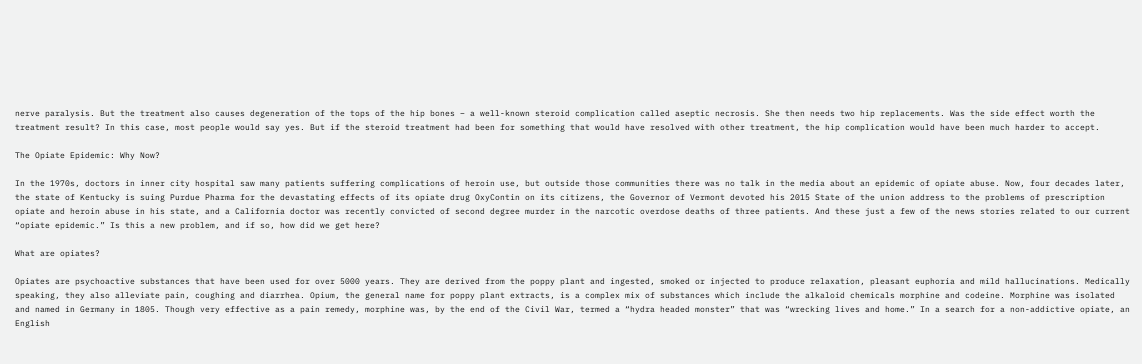nerve paralysis. But the treatment also causes degeneration of the tops of the hip bones – a well-known steroid complication called aseptic necrosis. She then needs two hip replacements. Was the side effect worth the treatment result? In this case, most people would say yes. But if the steroid treatment had been for something that would have resolved with other treatment, the hip complication would have been much harder to accept.

The Opiate Epidemic: Why Now?

In the 1970s, doctors in inner city hospital saw many patients suffering complications of heroin use, but outside those communities there was no talk in the media about an epidemic of opiate abuse. Now, four decades later, the state of Kentucky is suing Purdue Pharma for the devastating effects of its opiate drug OxyContin on its citizens, the Governor of Vermont devoted his 2015 State of the union address to the problems of prescription opiate and heroin abuse in his state, and a California doctor was recently convicted of second degree murder in the narcotic overdose deaths of three patients. And these just a few of the news stories related to our current “opiate epidemic.” Is this a new problem, and if so, how did we get here?

What are opiates?

Opiates are psychoactive substances that have been used for over 5000 years. They are derived from the poppy plant and ingested, smoked or injected to produce relaxation, pleasant euphoria and mild hallucinations. Medically speaking, they also alleviate pain, coughing and diarrhea. Opium, the general name for poppy plant extracts, is a complex mix of substances which include the alkaloid chemicals morphine and codeine. Morphine was isolated and named in Germany in 1805. Though very effective as a pain remedy, morphine was, by the end of the Civil War, termed a “hydra headed monster” that was “wrecking lives and home.” In a search for a non-addictive opiate, an English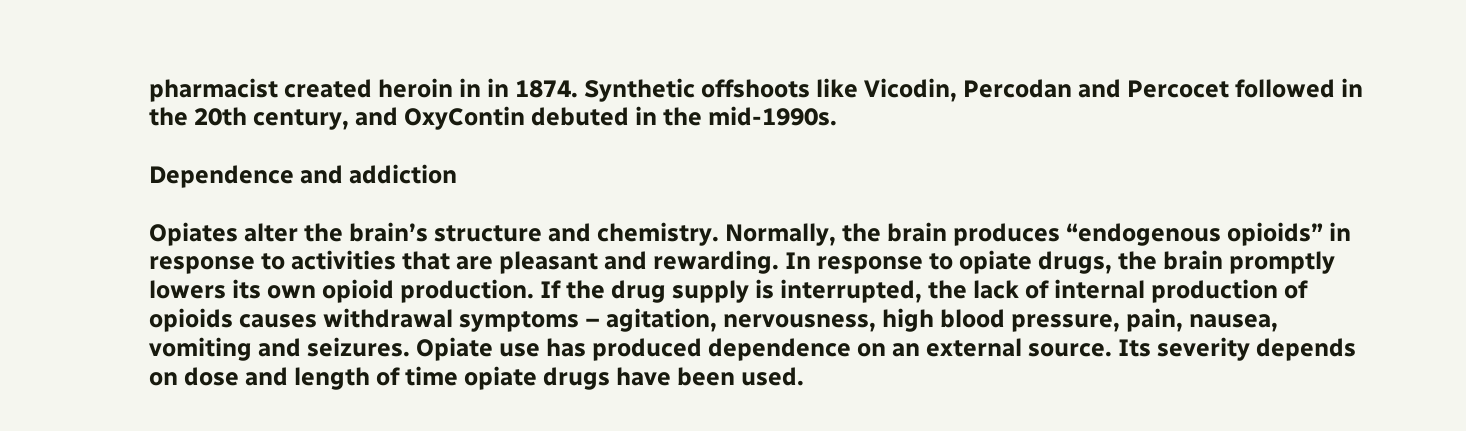pharmacist created heroin in in 1874. Synthetic offshoots like Vicodin, Percodan and Percocet followed in the 20th century, and OxyContin debuted in the mid-1990s.

Dependence and addiction

Opiates alter the brain’s structure and chemistry. Normally, the brain produces “endogenous opioids” in response to activities that are pleasant and rewarding. In response to opiate drugs, the brain promptly lowers its own opioid production. If the drug supply is interrupted, the lack of internal production of opioids causes withdrawal symptoms – agitation, nervousness, high blood pressure, pain, nausea, vomiting and seizures. Opiate use has produced dependence on an external source. Its severity depends on dose and length of time opiate drugs have been used.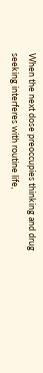When the next dose preoccupies thinking and drug seeking interferes with routine life,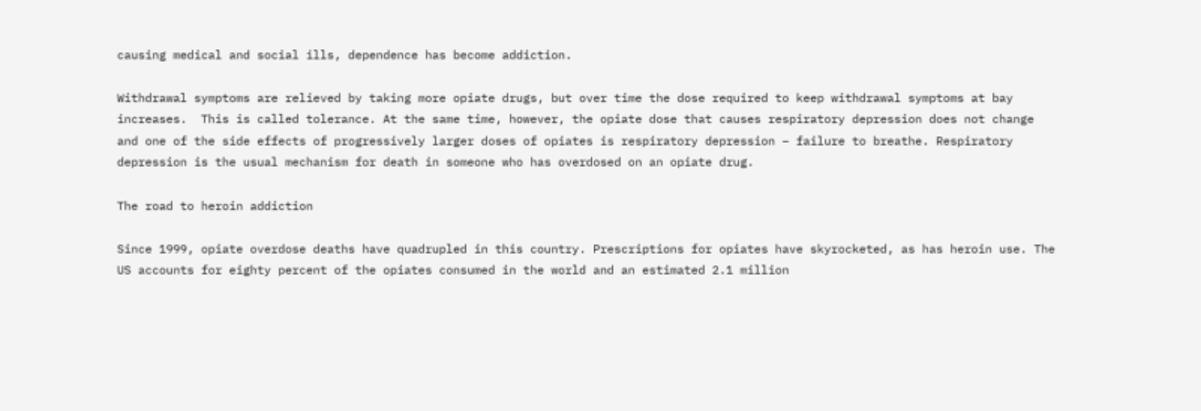causing medical and social ills, dependence has become addiction.

Withdrawal symptoms are relieved by taking more opiate drugs, but over time the dose required to keep withdrawal symptoms at bay increases.  This is called tolerance. At the same time, however, the opiate dose that causes respiratory depression does not change and one of the side effects of progressively larger doses of opiates is respiratory depression – failure to breathe. Respiratory depression is the usual mechanism for death in someone who has overdosed on an opiate drug.

The road to heroin addiction

Since 1999, opiate overdose deaths have quadrupled in this country. Prescriptions for opiates have skyrocketed, as has heroin use. The US accounts for eighty percent of the opiates consumed in the world and an estimated 2.1 million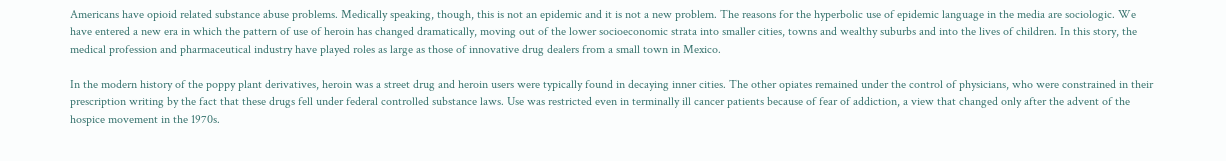Americans have opioid related substance abuse problems. Medically speaking, though, this is not an epidemic and it is not a new problem. The reasons for the hyperbolic use of epidemic language in the media are sociologic. We have entered a new era in which the pattern of use of heroin has changed dramatically, moving out of the lower socioeconomic strata into smaller cities, towns and wealthy suburbs and into the lives of children. In this story, the medical profession and pharmaceutical industry have played roles as large as those of innovative drug dealers from a small town in Mexico.

In the modern history of the poppy plant derivatives, heroin was a street drug and heroin users were typically found in decaying inner cities. The other opiates remained under the control of physicians, who were constrained in their prescription writing by the fact that these drugs fell under federal controlled substance laws. Use was restricted even in terminally ill cancer patients because of fear of addiction, a view that changed only after the advent of the hospice movement in the 1970s.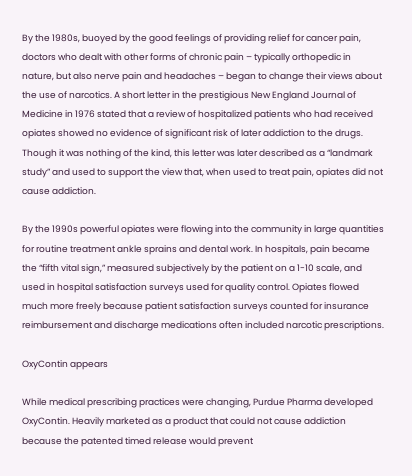By the 1980s, buoyed by the good feelings of providing relief for cancer pain, doctors who dealt with other forms of chronic pain – typically orthopedic in nature, but also nerve pain and headaches – began to change their views about the use of narcotics. A short letter in the prestigious New England Journal of Medicine in 1976 stated that a review of hospitalized patients who had received opiates showed no evidence of significant risk of later addiction to the drugs. Though it was nothing of the kind, this letter was later described as a “landmark study” and used to support the view that, when used to treat pain, opiates did not cause addiction.

By the 1990s powerful opiates were flowing into the community in large quantities for routine treatment ankle sprains and dental work. In hospitals, pain became the “fifth vital sign,” measured subjectively by the patient on a 1-10 scale, and used in hospital satisfaction surveys used for quality control. Opiates flowed much more freely because patient satisfaction surveys counted for insurance reimbursement and discharge medications often included narcotic prescriptions.

OxyContin appears

While medical prescribing practices were changing, Purdue Pharma developed OxyContin. Heavily marketed as a product that could not cause addiction because the patented timed release would prevent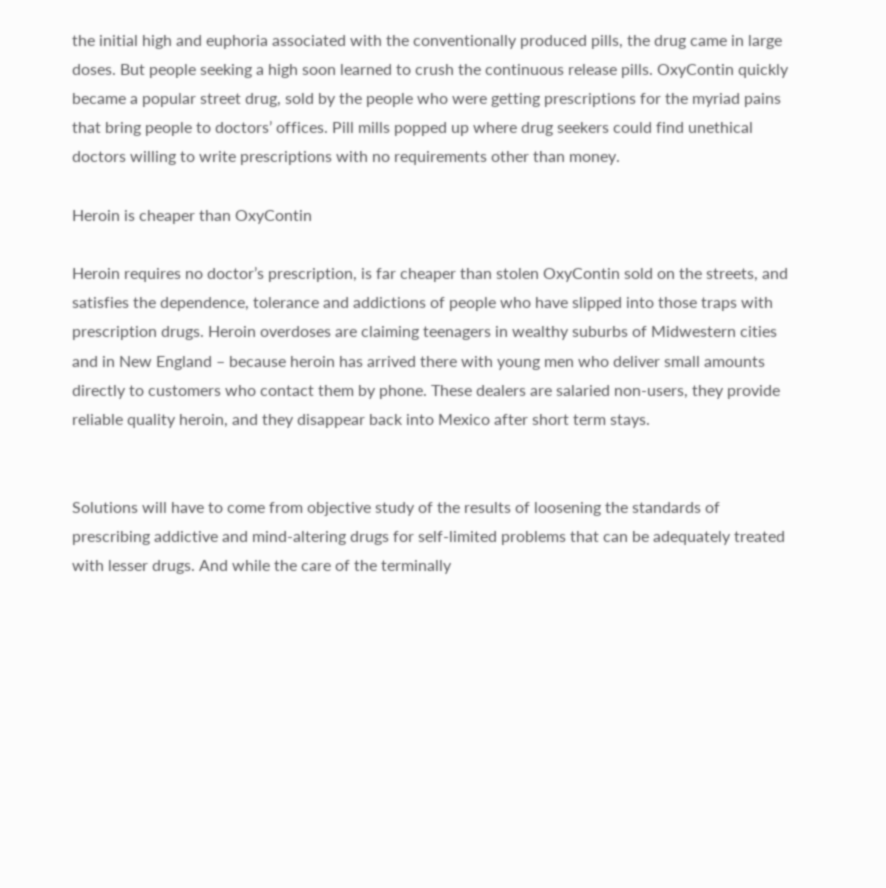the initial high and euphoria associated with the conventionally produced pills, the drug came in large doses. But people seeking a high soon learned to crush the continuous release pills. OxyContin quickly became a popular street drug, sold by the people who were getting prescriptions for the myriad pains that bring people to doctors’ offices. Pill mills popped up where drug seekers could find unethical doctors willing to write prescriptions with no requirements other than money.

Heroin is cheaper than OxyContin

Heroin requires no doctor’s prescription, is far cheaper than stolen OxyContin sold on the streets, and satisfies the dependence, tolerance and addictions of people who have slipped into those traps with prescription drugs. Heroin overdoses are claiming teenagers in wealthy suburbs of Midwestern cities and in New England – because heroin has arrived there with young men who deliver small amounts directly to customers who contact them by phone. These dealers are salaried non-users, they provide reliable quality heroin, and they disappear back into Mexico after short term stays.


Solutions will have to come from objective study of the results of loosening the standards of prescribing addictive and mind-altering drugs for self-limited problems that can be adequately treated with lesser drugs. And while the care of the terminally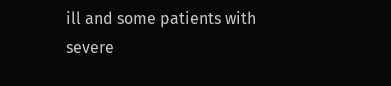ill and some patients with severe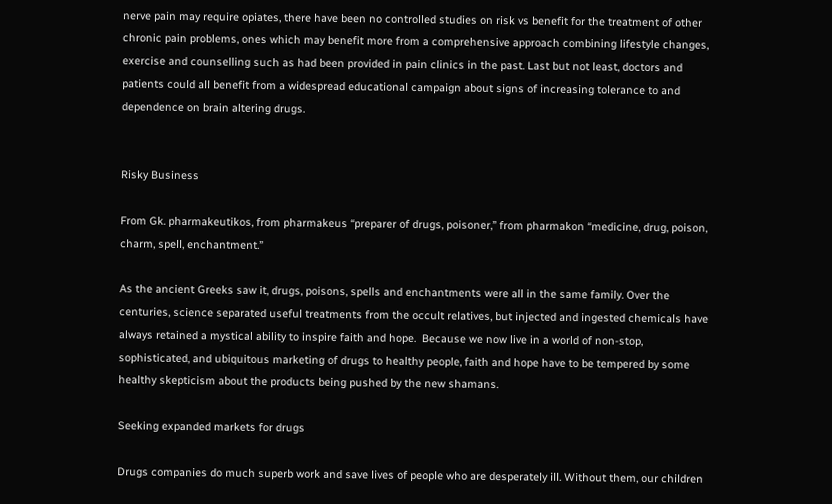nerve pain may require opiates, there have been no controlled studies on risk vs benefit for the treatment of other chronic pain problems, ones which may benefit more from a comprehensive approach combining lifestyle changes, exercise and counselling such as had been provided in pain clinics in the past. Last but not least, doctors and patients could all benefit from a widespread educational campaign about signs of increasing tolerance to and dependence on brain altering drugs.


Risky Business

From Gk. pharmakeutikos, from pharmakeus “preparer of drugs, poisoner,” from pharmakon “medicine, drug, poison, charm, spell, enchantment.”

As the ancient Greeks saw it, drugs, poisons, spells and enchantments were all in the same family. Over the centuries, science separated useful treatments from the occult relatives, but injected and ingested chemicals have always retained a mystical ability to inspire faith and hope.  Because we now live in a world of non-stop, sophisticated, and ubiquitous marketing of drugs to healthy people, faith and hope have to be tempered by some healthy skepticism about the products being pushed by the new shamans.

Seeking expanded markets for drugs

Drugs companies do much superb work and save lives of people who are desperately ill. Without them, our children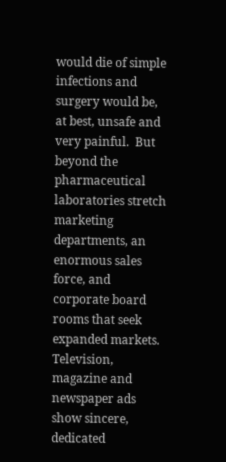would die of simple infections and surgery would be, at best, unsafe and very painful.  But beyond the pharmaceutical laboratories stretch marketing departments, an enormous sales force, and corporate board rooms that seek expanded markets. Television, magazine and newspaper ads show sincere, dedicated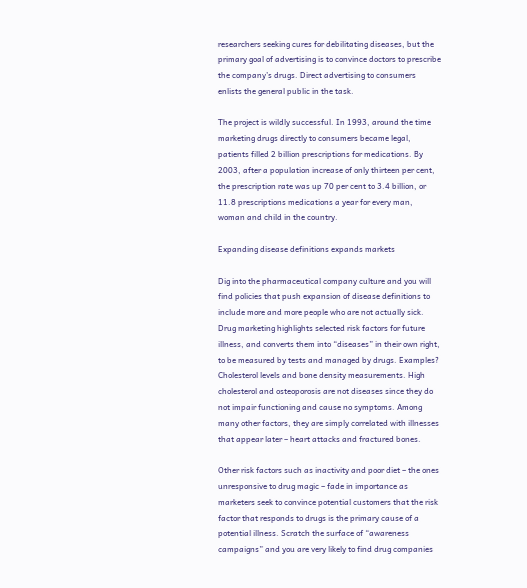researchers seeking cures for debilitating diseases, but the primary goal of advertising is to convince doctors to prescribe the company’s drugs. Direct advertising to consumers enlists the general public in the task.

The project is wildly successful. In 1993, around the time marketing drugs directly to consumers became legal, patients filled 2 billion prescriptions for medications. By 2003, after a population increase of only thirteen per cent, the prescription rate was up 70 per cent to 3.4 billion, or 11.8 prescriptions medications a year for every man, woman and child in the country.

Expanding disease definitions expands markets

Dig into the pharmaceutical company culture and you will find policies that push expansion of disease definitions to include more and more people who are not actually sick. Drug marketing highlights selected risk factors for future illness, and converts them into “diseases” in their own right, to be measured by tests and managed by drugs. Examples? Cholesterol levels and bone density measurements. High cholesterol and osteoporosis are not diseases since they do not impair functioning and cause no symptoms. Among many other factors, they are simply correlated with illnesses that appear later – heart attacks and fractured bones.

Other risk factors such as inactivity and poor diet – the ones unresponsive to drug magic – fade in importance as marketers seek to convince potential customers that the risk factor that responds to drugs is the primary cause of a potential illness. Scratch the surface of “awareness campaigns” and you are very likely to find drug companies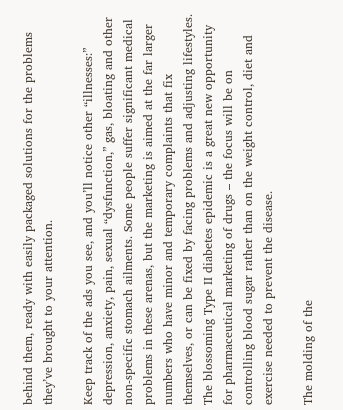behind them, ready with easily packaged solutions for the problems they’ve brought to your attention.

Keep track of the ads you see, and you’ll notice other “illnesses:” depression, anxiety, pain, sexual “dysfunction,” gas, bloating and other non-specific stomach ailments. Some people suffer significant medical problems in these arenas, but the marketing is aimed at the far larger numbers who have minor and temporary complaints that fix themselves, or can be fixed by facing problems and adjusting lifestyles. The blossoming Type II diabetes epidemic is a great new opportunity for pharmaceutical marketing of drugs – the focus will be on controlling blood sugar rather than on the weight control, diet and exercise needed to prevent the disease.

The molding of the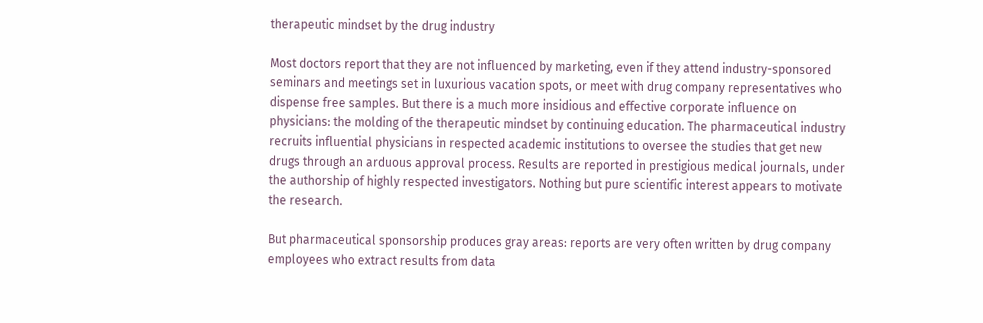therapeutic mindset by the drug industry

Most doctors report that they are not influenced by marketing, even if they attend industry-sponsored seminars and meetings set in luxurious vacation spots, or meet with drug company representatives who dispense free samples. But there is a much more insidious and effective corporate influence on physicians: the molding of the therapeutic mindset by continuing education. The pharmaceutical industry recruits influential physicians in respected academic institutions to oversee the studies that get new drugs through an arduous approval process. Results are reported in prestigious medical journals, under the authorship of highly respected investigators. Nothing but pure scientific interest appears to motivate the research.

But pharmaceutical sponsorship produces gray areas: reports are very often written by drug company employees who extract results from data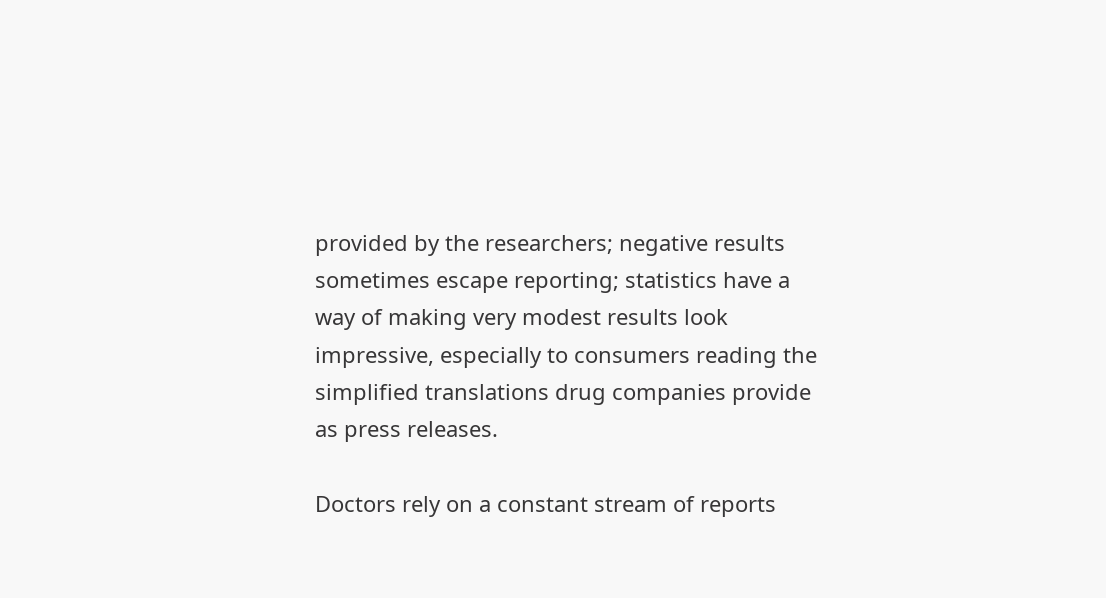provided by the researchers; negative results sometimes escape reporting; statistics have a way of making very modest results look impressive, especially to consumers reading the simplified translations drug companies provide as press releases.

Doctors rely on a constant stream of reports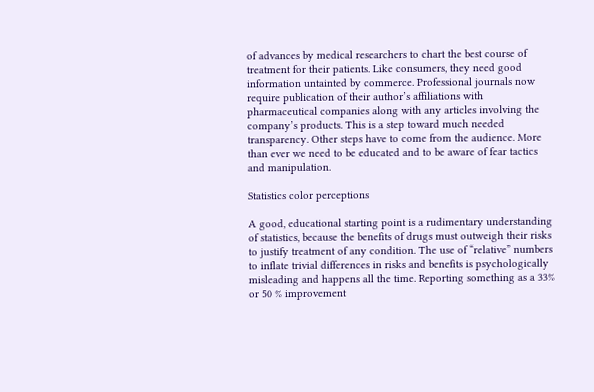of advances by medical researchers to chart the best course of treatment for their patients. Like consumers, they need good information untainted by commerce. Professional journals now require publication of their author’s affiliations with pharmaceutical companies along with any articles involving the company’s products. This is a step toward much needed transparency. Other steps have to come from the audience. More than ever we need to be educated and to be aware of fear tactics and manipulation.

Statistics color perceptions

A good, educational starting point is a rudimentary understanding of statistics, because the benefits of drugs must outweigh their risks to justify treatment of any condition. The use of “relative” numbers to inflate trivial differences in risks and benefits is psychologically misleading and happens all the time. Reporting something as a 33% or 50 % improvement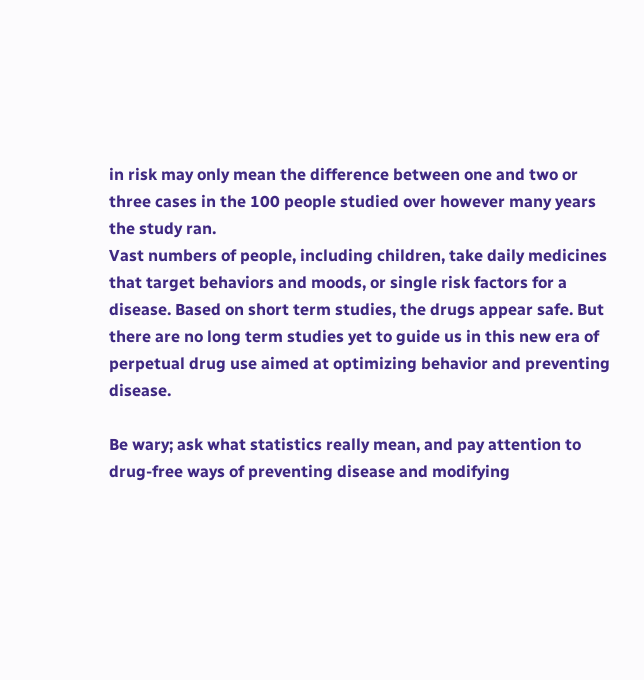in risk may only mean the difference between one and two or three cases in the 100 people studied over however many years the study ran.
Vast numbers of people, including children, take daily medicines that target behaviors and moods, or single risk factors for a disease. Based on short term studies, the drugs appear safe. But there are no long term studies yet to guide us in this new era of perpetual drug use aimed at optimizing behavior and preventing disease.

Be wary; ask what statistics really mean, and pay attention to drug-free ways of preventing disease and modifying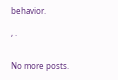behavior.

, .


No more posts.